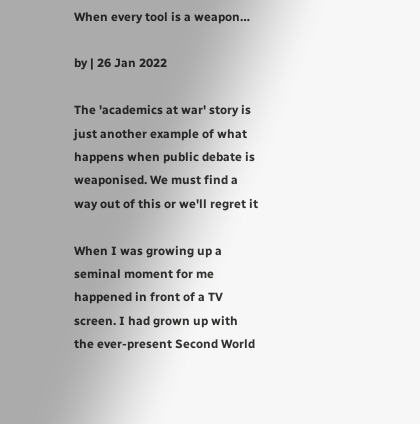When every tool is a weapon…

by | 26 Jan 2022

The 'academics at war' story is just another example of what happens when public debate is weaponised. We must find a way out of this or we'll regret it

When I was growing up a seminal moment for me happened in front of a TV screen. I had grown up with the ever-present Second World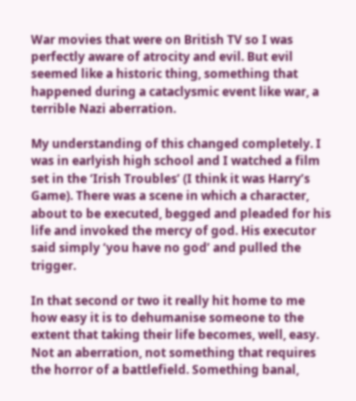War movies that were on British TV so I was perfectly aware of atrocity and evil. But evil seemed like a historic thing, something that happened during a cataclysmic event like war, a terrible Nazi aberration.

My understanding of this changed completely. I was in earlyish high school and I watched a film set in the ‘Irish Troubles’ (I think it was Harry’s Game). There was a scene in which a character, about to be executed, begged and pleaded for his life and invoked the mercy of god. His executor said simply ‘you have no god’ and pulled the trigger.

In that second or two it really hit home to me how easy it is to dehumanise someone to the extent that taking their life becomes, well, easy. Not an aberration, not something that requires the horror of a battlefield. Something banal,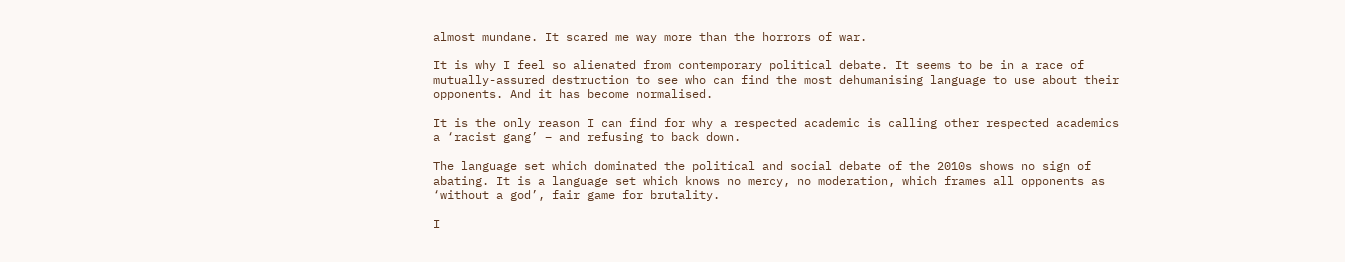almost mundane. It scared me way more than the horrors of war.

It is why I feel so alienated from contemporary political debate. It seems to be in a race of mutually-assured destruction to see who can find the most dehumanising language to use about their opponents. And it has become normalised.

It is the only reason I can find for why a respected academic is calling other respected academics a ‘racist gang’ – and refusing to back down.

The language set which dominated the political and social debate of the 2010s shows no sign of abating. It is a language set which knows no mercy, no moderation, which frames all opponents as ‘without a god’, fair game for brutality.

I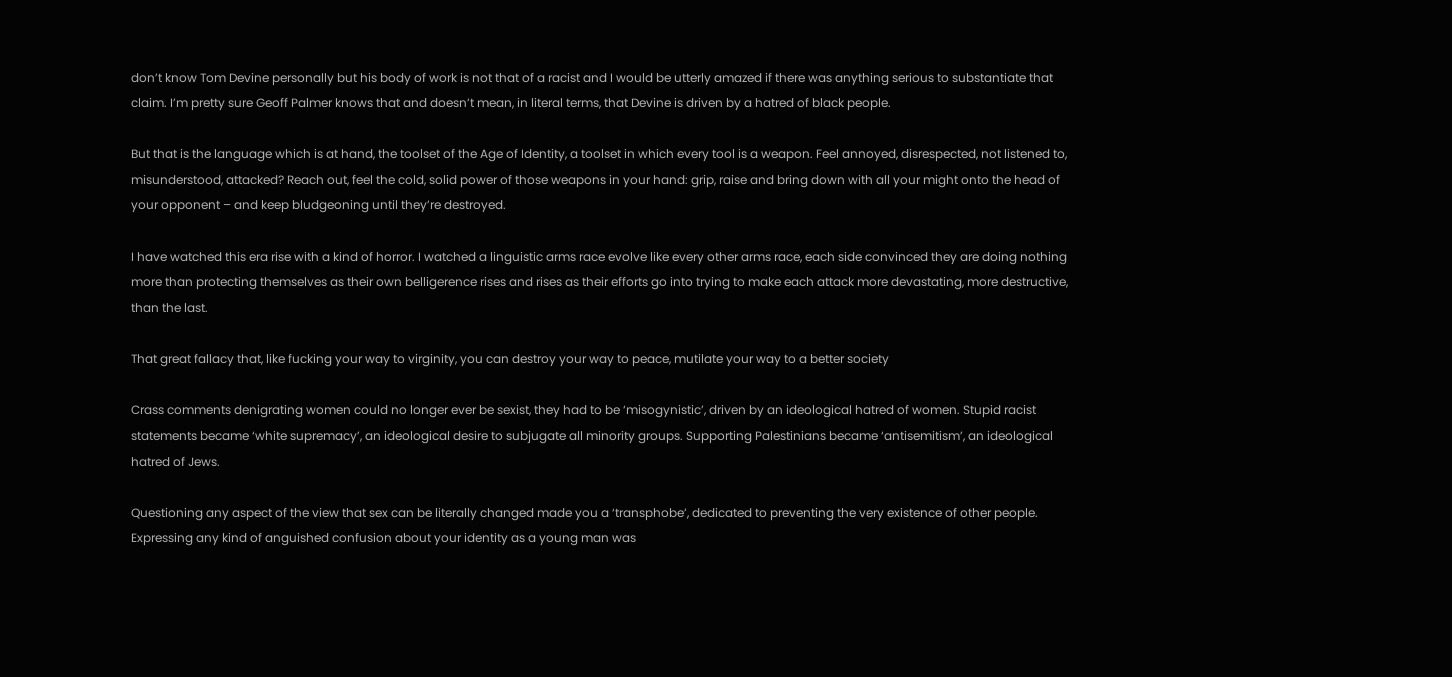don’t know Tom Devine personally but his body of work is not that of a racist and I would be utterly amazed if there was anything serious to substantiate that claim. I’m pretty sure Geoff Palmer knows that and doesn’t mean, in literal terms, that Devine is driven by a hatred of black people.

But that is the language which is at hand, the toolset of the Age of Identity, a toolset in which every tool is a weapon. Feel annoyed, disrespected, not listened to, misunderstood, attacked? Reach out, feel the cold, solid power of those weapons in your hand: grip, raise and bring down with all your might onto the head of your opponent – and keep bludgeoning until they’re destroyed.

I have watched this era rise with a kind of horror. I watched a linguistic arms race evolve like every other arms race, each side convinced they are doing nothing more than protecting themselves as their own belligerence rises and rises as their efforts go into trying to make each attack more devastating, more destructive, than the last.

That great fallacy that, like fucking your way to virginity, you can destroy your way to peace, mutilate your way to a better society

Crass comments denigrating women could no longer ever be sexist, they had to be ‘misogynistic’, driven by an ideological hatred of women. Stupid racist statements became ‘white supremacy’, an ideological desire to subjugate all minority groups. Supporting Palestinians became ‘antisemitism’, an ideological hatred of Jews.

Questioning any aspect of the view that sex can be literally changed made you a ‘transphobe’, dedicated to preventing the very existence of other people. Expressing any kind of anguished confusion about your identity as a young man was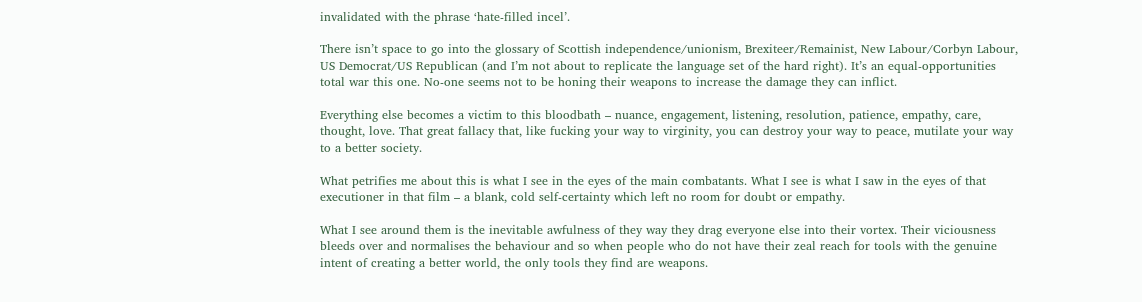invalidated with the phrase ‘hate-filled incel’.

There isn’t space to go into the glossary of Scottish independence/unionism, Brexiteer/Remainist, New Labour/Corbyn Labour, US Democrat/US Republican (and I’m not about to replicate the language set of the hard right). It’s an equal-opportunities total war this one. No-one seems not to be honing their weapons to increase the damage they can inflict.

Everything else becomes a victim to this bloodbath – nuance, engagement, listening, resolution, patience, empathy, care, thought, love. That great fallacy that, like fucking your way to virginity, you can destroy your way to peace, mutilate your way to a better society.

What petrifies me about this is what I see in the eyes of the main combatants. What I see is what I saw in the eyes of that executioner in that film – a blank, cold self-certainty which left no room for doubt or empathy.

What I see around them is the inevitable awfulness of they way they drag everyone else into their vortex. Their viciousness bleeds over and normalises the behaviour and so when people who do not have their zeal reach for tools with the genuine intent of creating a better world, the only tools they find are weapons.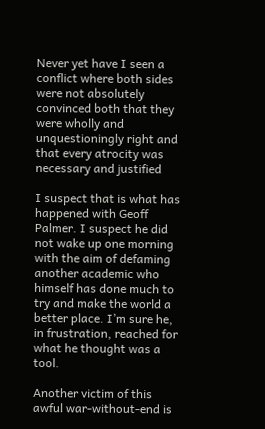Never yet have I seen a conflict where both sides were not absolutely convinced both that they were wholly and unquestioningly right and that every atrocity was necessary and justified

I suspect that is what has happened with Geoff Palmer. I suspect he did not wake up one morning with the aim of defaming another academic who himself has done much to try and make the world a better place. I’m sure he, in frustration, reached for what he thought was a tool.

Another victim of this awful war-without-end is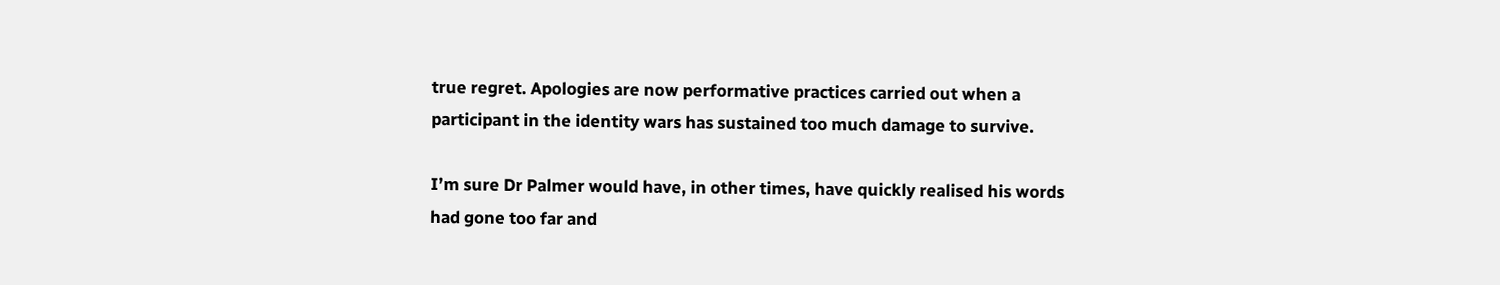true regret. Apologies are now performative practices carried out when a participant in the identity wars has sustained too much damage to survive.

I’m sure Dr Palmer would have, in other times, have quickly realised his words had gone too far and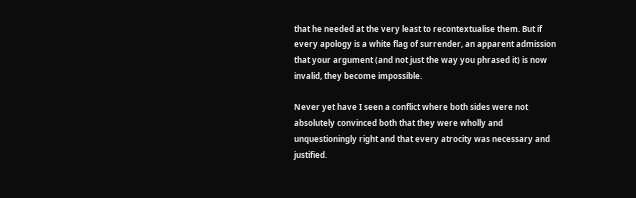that he needed at the very least to recontextualise them. But if every apology is a white flag of surrender, an apparent admission that your argument (and not just the way you phrased it) is now invalid, they become impossible.

Never yet have I seen a conflict where both sides were not absolutely convinced both that they were wholly and unquestioningly right and that every atrocity was necessary and justified.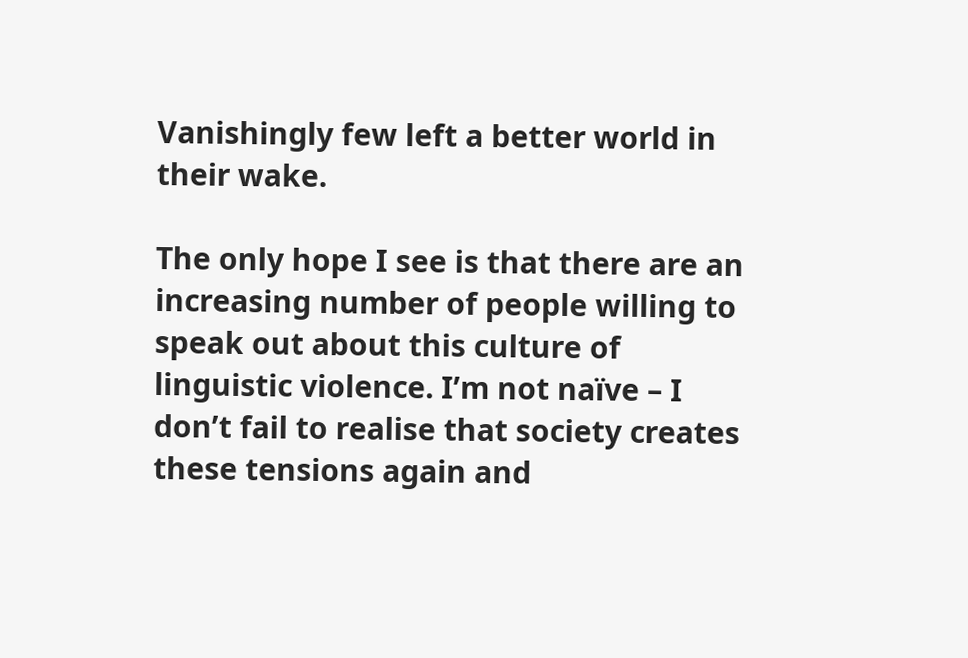Vanishingly few left a better world in their wake.

The only hope I see is that there are an increasing number of people willing to speak out about this culture of linguistic violence. I’m not naïve – I don’t fail to realise that society creates these tensions again and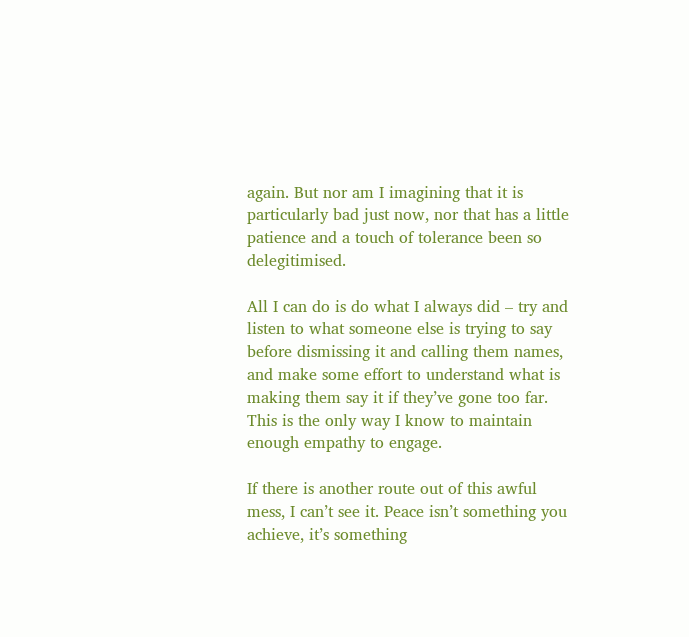again. But nor am I imagining that it is particularly bad just now, nor that has a little patience and a touch of tolerance been so delegitimised.

All I can do is do what I always did – try and listen to what someone else is trying to say before dismissing it and calling them names, and make some effort to understand what is making them say it if they’ve gone too far. This is the only way I know to maintain enough empathy to engage.

If there is another route out of this awful mess, I can’t see it. Peace isn’t something you achieve, it’s something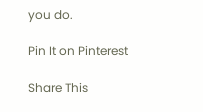you do.

Pin It on Pinterest

Share This